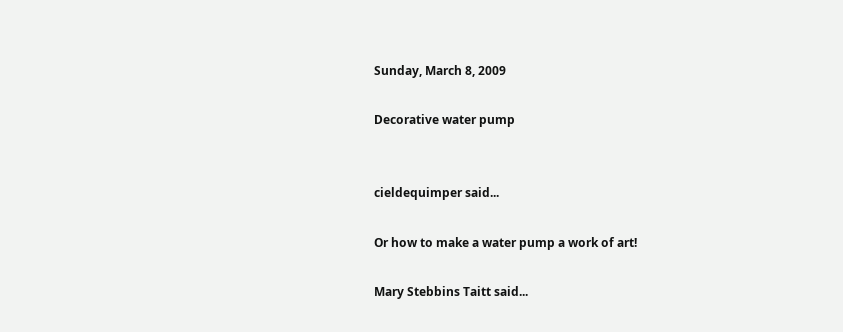Sunday, March 8, 2009

Decorative water pump


cieldequimper said...

Or how to make a water pump a work of art!

Mary Stebbins Taitt said...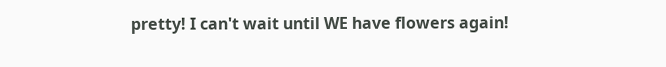pretty! I can't wait until WE have flowers again!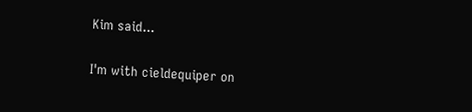Kim said...

I'm with cieldequiper on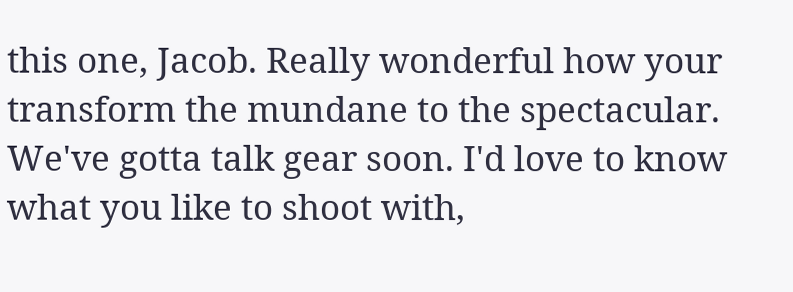this one, Jacob. Really wonderful how your transform the mundane to the spectacular. We've gotta talk gear soon. I'd love to know what you like to shoot with,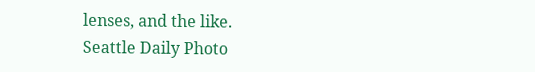lenses, and the like.
Seattle Daily Photo